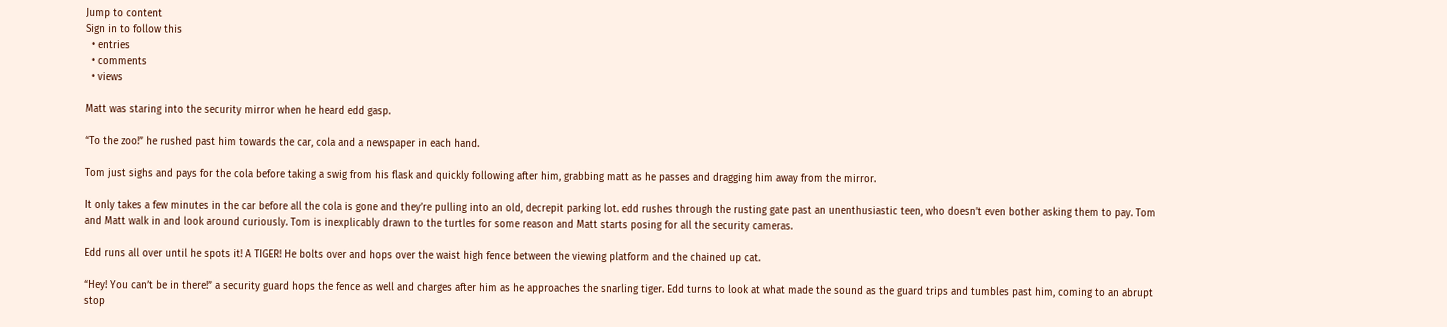Jump to content
Sign in to follow this
  • entries
  • comments
  • views

Matt was staring into the security mirror when he heard edd gasp.

“To the zoo!” he rushed past him towards the car, cola and a newspaper in each hand.

Tom just sighs and pays for the cola before taking a swig from his flask and quickly following after him, grabbing matt as he passes and dragging him away from the mirror.

It only takes a few minutes in the car before all the cola is gone and they’re pulling into an old, decrepit parking lot. edd rushes through the rusting gate past an unenthusiastic teen, who doesn’t even bother asking them to pay. Tom and Matt walk in and look around curiously. Tom is inexplicably drawn to the turtles for some reason and Matt starts posing for all the security cameras.

Edd runs all over until he spots it! A TIGER! He bolts over and hops over the waist high fence between the viewing platform and the chained up cat.

“Hey! You can’t be in there!” a security guard hops the fence as well and charges after him as he approaches the snarling tiger. Edd turns to look at what made the sound as the guard trips and tumbles past him, coming to an abrupt stop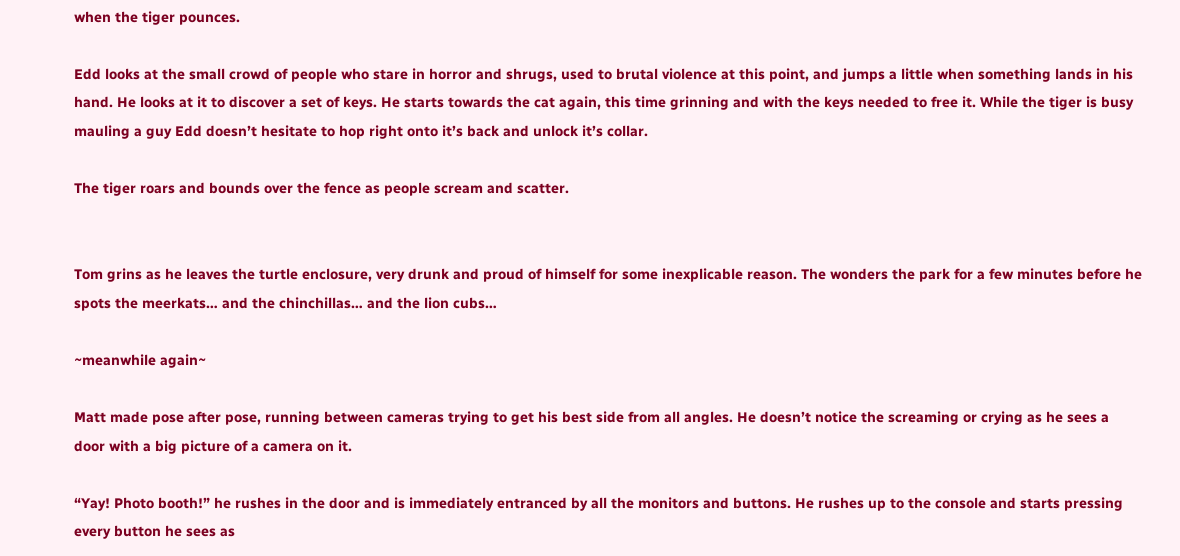when the tiger pounces.

Edd looks at the small crowd of people who stare in horror and shrugs, used to brutal violence at this point, and jumps a little when something lands in his hand. He looks at it to discover a set of keys. He starts towards the cat again, this time grinning and with the keys needed to free it. While the tiger is busy mauling a guy Edd doesn’t hesitate to hop right onto it’s back and unlock it’s collar.

The tiger roars and bounds over the fence as people scream and scatter.


Tom grins as he leaves the turtle enclosure, very drunk and proud of himself for some inexplicable reason. The wonders the park for a few minutes before he spots the meerkats… and the chinchillas… and the lion cubs…

~meanwhile again~

Matt made pose after pose, running between cameras trying to get his best side from all angles. He doesn’t notice the screaming or crying as he sees a door with a big picture of a camera on it.

“Yay! Photo booth!” he rushes in the door and is immediately entranced by all the monitors and buttons. He rushes up to the console and starts pressing every button he sees as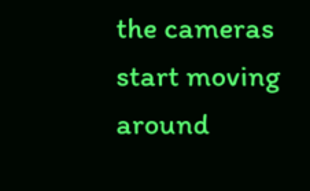the cameras start moving around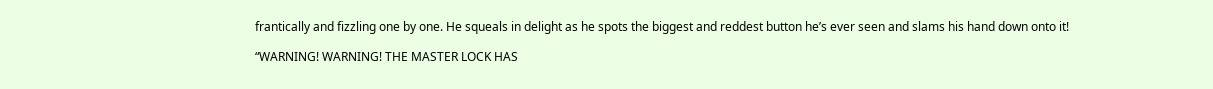frantically and fizzling one by one. He squeals in delight as he spots the biggest and reddest button he’s ever seen and slams his hand down onto it!

“WARNING! WARNING! THE MASTER LOCK HAS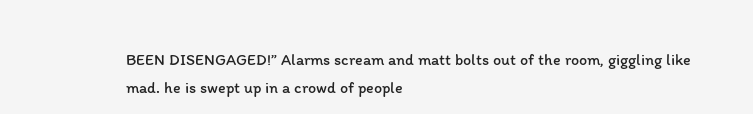BEEN DISENGAGED!” Alarms scream and matt bolts out of the room, giggling like mad. he is swept up in a crowd of people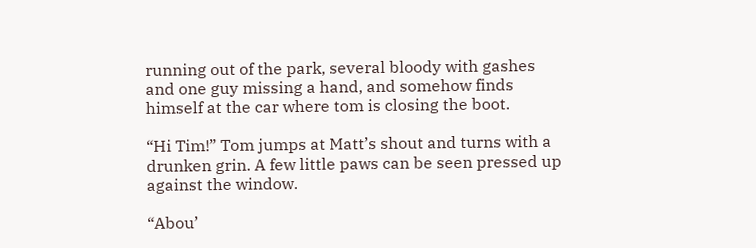running out of the park, several bloody with gashes and one guy missing a hand, and somehow finds himself at the car where tom is closing the boot.

“Hi Tim!” Tom jumps at Matt’s shout and turns with a drunken grin. A few little paws can be seen pressed up against the window.

“Abou’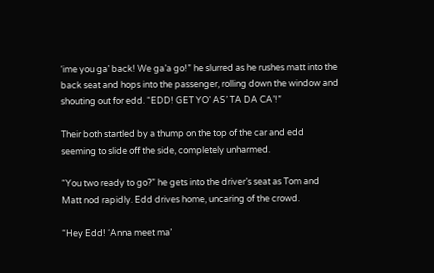‘ime you ga’ back! We ga’a go!” he slurred as he rushes matt into the back seat and hops into the passenger, rolling down the window and shouting out for edd. “EDD! GET YO’ AS’ TA DA CA’!”

Their both startled by a thump on the top of the car and edd seeming to slide off the side, completely unharmed.

“You two ready to go?” he gets into the driver’s seat as Tom and Matt nod rapidly. Edd drives home, uncaring of the crowd.

“Hey Edd! ‘Anna meet ma’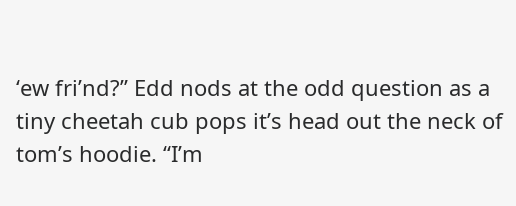‘ew fri’nd?” Edd nods at the odd question as a tiny cheetah cub pops it’s head out the neck of tom’s hoodie. “I’m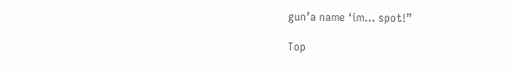gun’a name ‘im… spot!”

Top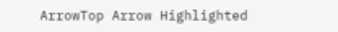ArrowTop Arrow Highlighted